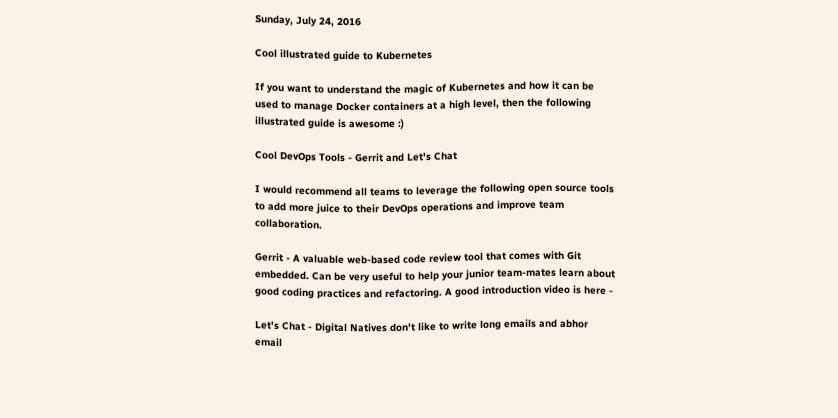Sunday, July 24, 2016

Cool illustrated guide to Kubernetes

If you want to understand the magic of Kubernetes and how it can be used to manage Docker containers at a high level, then the following illustrated guide is awesome :)

Cool DevOps Tools - Gerrit and Let's Chat

I would recommend all teams to leverage the following open source tools to add more juice to their DevOps operations and improve team collaboration.

Gerrit - A valuable web-based code review tool that comes with Git embedded. Can be very useful to help your junior team-mates learn about good coding practices and refactoring. A good introduction video is here -

Let's Chat - Digital Natives don't like to write long emails and abhor email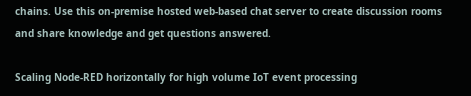chains. Use this on-premise hosted web-based chat server to create discussion rooms and share knowledge and get questions answered.

Scaling Node-RED horizontally for high volume IoT event processing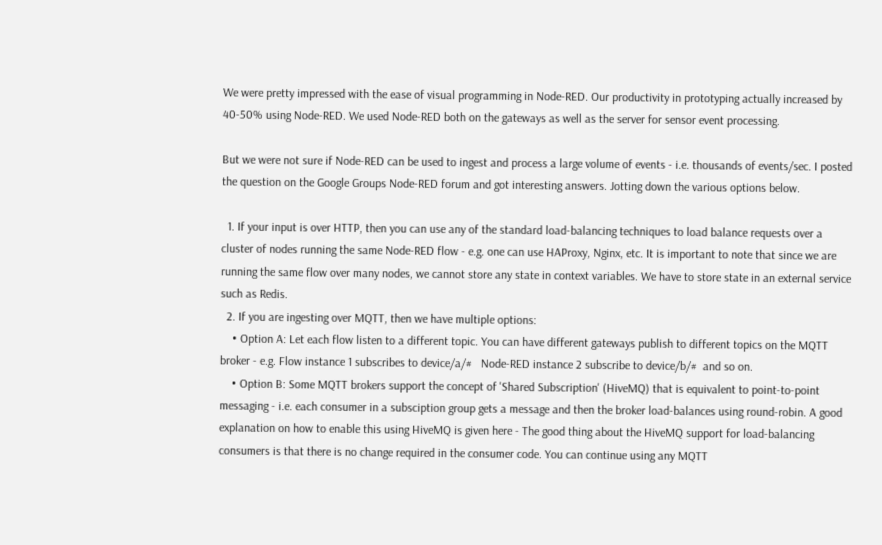We were pretty impressed with the ease of visual programming in Node-RED. Our productivity in prototyping actually increased by 40-50% using Node-RED. We used Node-RED both on the gateways as well as the server for sensor event processing.

But we were not sure if Node-RED can be used to ingest and process a large volume of events - i.e. thousands of events/sec. I posted the question on the Google Groups Node-RED forum and got interesting answers. Jotting down the various options below.

  1. If your input is over HTTP, then you can use any of the standard load-balancing techniques to load balance requests over a cluster of nodes running the same Node-RED flow - e.g. one can use HAProxy, Nginx, etc. It is important to note that since we are running the same flow over many nodes, we cannot store any state in context variables. We have to store state in an external service such as Redis.
  2. If you are ingesting over MQTT, then we have multiple options:
    • Option A: Let each flow listen to a different topic. You can have different gateways publish to different topics on the MQTT broker - e.g. Flow instance 1 subscribes to device/a/#   Node-RED instance 2 subscribe to device/b/#  and so on.
    • Option B: Some MQTT brokers support the concept of 'Shared Subscription' (HiveMQ) that is equivalent to point-to-point messaging - i.e. each consumer in a subsciption group gets a message and then the broker load-balances using round-robin. A good explanation on how to enable this using HiveMQ is given here - The good thing about the HiveMQ support for load-balancing consumers is that there is no change required in the consumer code. You can continue using any MQTT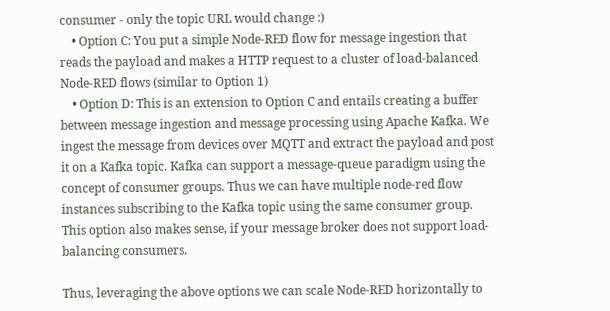consumer - only the topic URL would change :)
    • Option C: You put a simple Node-RED flow for message ingestion that reads the payload and makes a HTTP request to a cluster of load-balanced Node-RED flows (similar to Option 1)
    • Option D: This is an extension to Option C and entails creating a buffer between message ingestion and message processing using Apache Kafka. We ingest the message from devices over MQTT and extract the payload and post it on a Kafka topic. Kafka can support a message-queue paradigm using the concept of consumer groups. Thus we can have multiple node-red flow instances subscribing to the Kafka topic using the same consumer group. This option also makes sense, if your message broker does not support load-balancing consumers.

Thus, leveraging the above options we can scale Node-RED horizontally to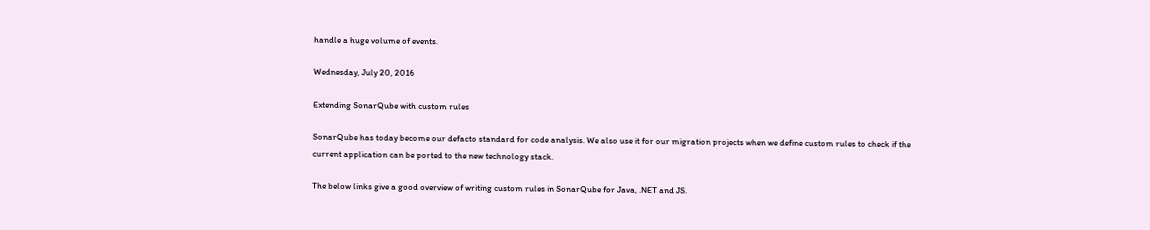handle a huge volume of events.

Wednesday, July 20, 2016

Extending SonarQube with custom rules

SonarQube has today become our defacto standard for code analysis. We also use it for our migration projects when we define custom rules to check if the current application can be ported to the new technology stack.

The below links give a good overview of writing custom rules in SonarQube for Java, .NET and JS.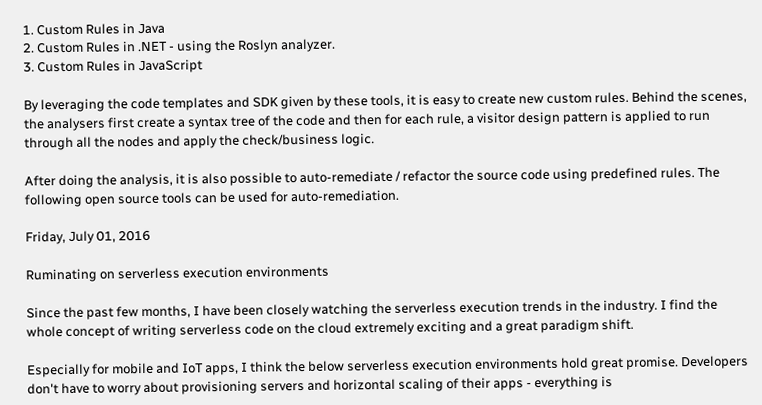1. Custom Rules in Java
2. Custom Rules in .NET - using the Roslyn analyzer.
3. Custom Rules in JavaScript

By leveraging the code templates and SDK given by these tools, it is easy to create new custom rules. Behind the scenes, the analysers first create a syntax tree of the code and then for each rule, a visitor design pattern is applied to run through all the nodes and apply the check/business logic.

After doing the analysis, it is also possible to auto-remediate / refactor the source code using predefined rules. The following open source tools can be used for auto-remediation.

Friday, July 01, 2016

Ruminating on serverless execution environments

Since the past few months, I have been closely watching the serverless execution trends in the industry. I find the whole concept of writing serverless code on the cloud extremely exciting and a great paradigm shift.

Especially for mobile and IoT apps, I think the below serverless execution environments hold great promise. Developers don't have to worry about provisioning servers and horizontal scaling of their apps - everything is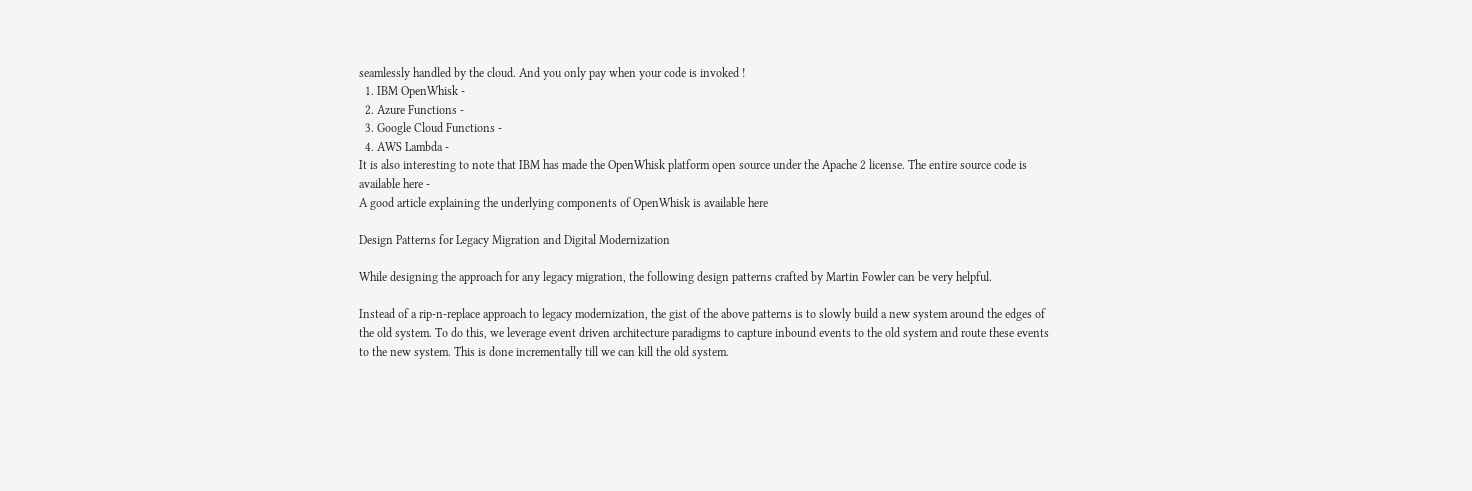seamlessly handled by the cloud. And you only pay when your code is invoked !
  1. IBM OpenWhisk -
  2. Azure Functions -
  3. Google Cloud Functions -
  4. AWS Lambda -
It is also interesting to note that IBM has made the OpenWhisk platform open source under the Apache 2 license. The entire source code is available here -
A good article explaining the underlying components of OpenWhisk is available here

Design Patterns for Legacy Migration and Digital Modernization

While designing the approach for any legacy migration, the following design patterns crafted by Martin Fowler can be very helpful.

Instead of a rip-n-replace approach to legacy modernization, the gist of the above patterns is to slowly build a new system around the edges of the old system. To do this, we leverage event driven architecture paradigms to capture inbound events to the old system and route these events to the new system. This is done incrementally till we can kill the old system.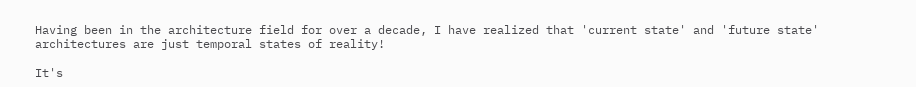Having been in the architecture field for over a decade, I have realized that 'current state' and 'future state' architectures are just temporal states of reality!

It's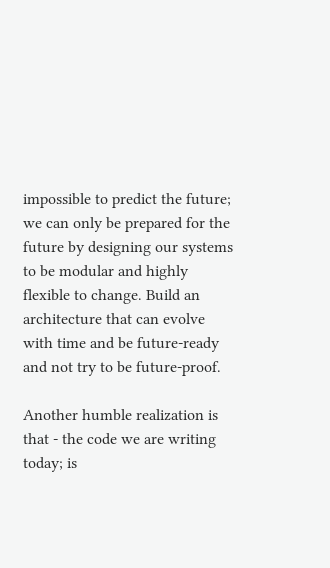impossible to predict the future; we can only be prepared for the future by designing our systems to be modular and highly flexible to change. Build an architecture that can evolve with time and be future-ready and not try to be future-proof.

Another humble realization is that - the code we are writing today; is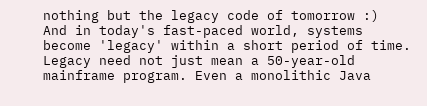nothing but the legacy code of tomorrow :)
And in today's fast-paced world, systems become 'legacy' within a short period of time. Legacy need not just mean a 50-year-old mainframe program. Even a monolithic Java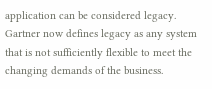application can be considered legacy. Gartner now defines legacy as any system that is not sufficiently flexible to meet the changing demands of the business.